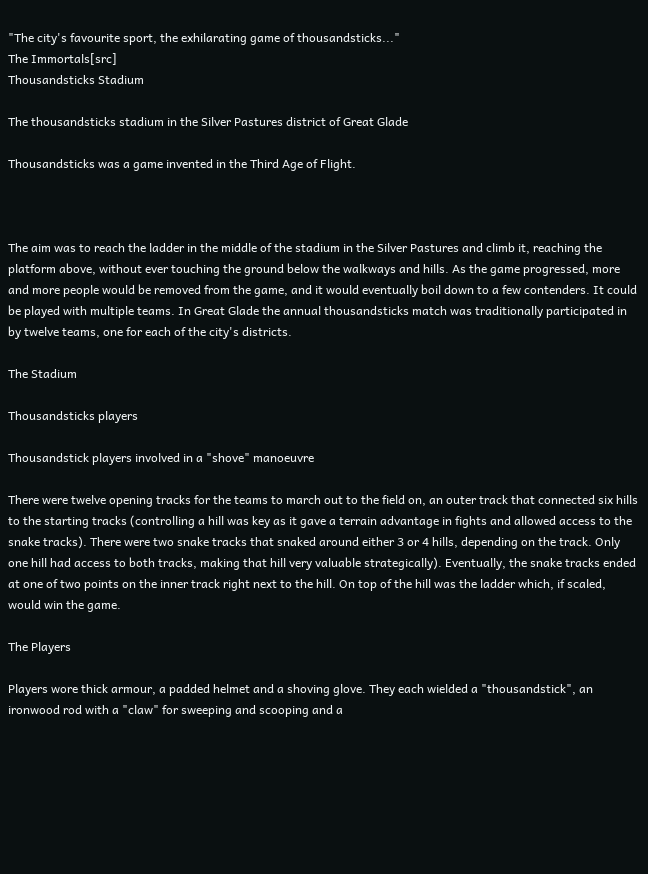"The city's favourite sport, the exhilarating game of thousandsticks..."
The Immortals[src]
Thousandsticks Stadium

The thousandsticks stadium in the Silver Pastures district of Great Glade

Thousandsticks was a game invented in the Third Age of Flight.



The aim was to reach the ladder in the middle of the stadium in the Silver Pastures and climb it, reaching the platform above, without ever touching the ground below the walkways and hills. As the game progressed, more and more people would be removed from the game, and it would eventually boil down to a few contenders. It could be played with multiple teams. In Great Glade the annual thousandsticks match was traditionally participated in by twelve teams, one for each of the city's districts.

The Stadium

Thousandsticks players

Thousandstick players involved in a "shove" manoeuvre

There were twelve opening tracks for the teams to march out to the field on, an outer track that connected six hills to the starting tracks (controlling a hill was key as it gave a terrain advantage in fights and allowed access to the snake tracks). There were two snake tracks that snaked around either 3 or 4 hills, depending on the track. Only one hill had access to both tracks, making that hill very valuable strategically). Eventually, the snake tracks ended at one of two points on the inner track right next to the hill. On top of the hill was the ladder which, if scaled, would win the game.

The Players

Players wore thick armour, a padded helmet and a shoving glove. They each wielded a "thousandstick", an ironwood rod with a "claw" for sweeping and scooping and a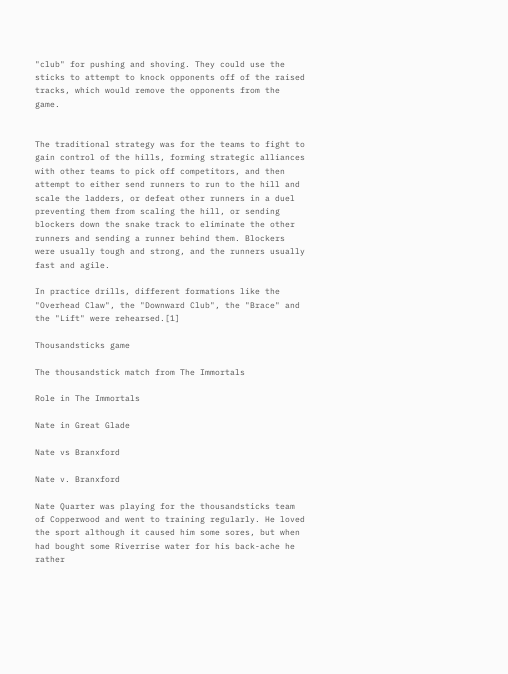"club" for pushing and shoving. They could use the sticks to attempt to knock opponents off of the raised tracks, which would remove the opponents from the game.


The traditional strategy was for the teams to fight to gain control of the hills, forming strategic alliances with other teams to pick off competitors, and then attempt to either send runners to run to the hill and scale the ladders, or defeat other runners in a duel preventing them from scaling the hill, or sending blockers down the snake track to eliminate the other runners and sending a runner behind them. Blockers were usually tough and strong, and the runners usually fast and agile.

In practice drills, different formations like the "Overhead Claw", the "Downward Club", the "Brace" and the "Lift" were rehearsed.[1]

Thousandsticks game

The thousandstick match from The Immortals

Role in The Immortals

Nate in Great Glade

Nate vs Branxford

Nate v. Branxford

Nate Quarter was playing for the thousandsticks team of Copperwood and went to training regularly. He loved the sport although it caused him some sores, but when had bought some Riverrise water for his back-ache he rather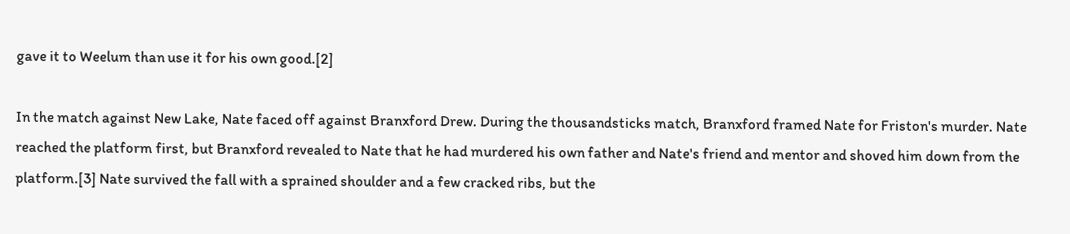gave it to Weelum than use it for his own good.[2]

In the match against New Lake, Nate faced off against Branxford Drew. During the thousandsticks match, Branxford framed Nate for Friston's murder. Nate reached the platform first, but Branxford revealed to Nate that he had murdered his own father and Nate's friend and mentor and shoved him down from the platform.[3] Nate survived the fall with a sprained shoulder and a few cracked ribs, but the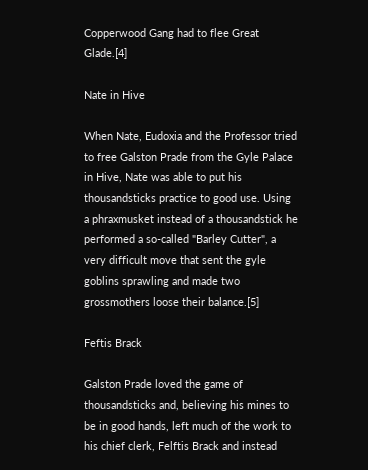Copperwood Gang had to flee Great Glade.[4]

Nate in Hive

When Nate, Eudoxia and the Professor tried to free Galston Prade from the Gyle Palace in Hive, Nate was able to put his thousandsticks practice to good use. Using a phraxmusket instead of a thousandstick he performed a so-called "Barley Cutter", a very difficult move that sent the gyle goblins sprawling and made two grossmothers loose their balance.[5]

Feftis Brack

Galston Prade loved the game of thousandsticks and, believing his mines to be in good hands, left much of the work to his chief clerk, Felftis Brack and instead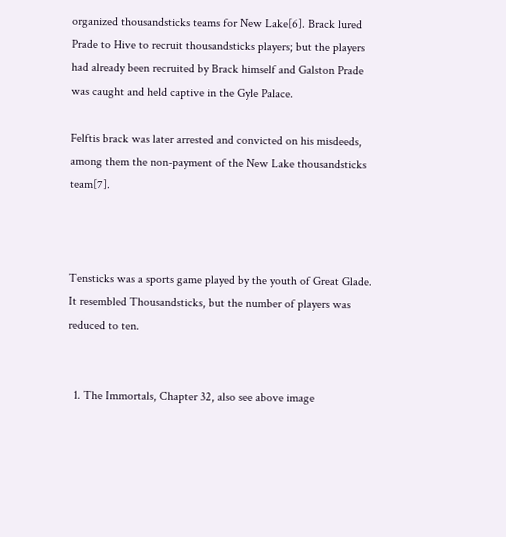organized thousandsticks teams for New Lake[6]. Brack lured Prade to Hive to recruit thousandsticks players; but the players had already been recruited by Brack himself and Galston Prade was caught and held captive in the Gyle Palace.

Felftis brack was later arrested and convicted on his misdeeds, among them the non-payment of the New Lake thousandsticks team[7].



Tensticks was a sports game played by the youth of Great Glade. It resembled Thousandsticks, but the number of players was reduced to ten.


  1. The Immortals, Chapter 32, also see above image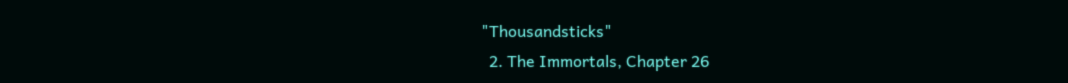"Thousandsticks"
  2. The Immortals, Chapter 26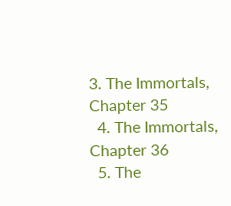3. The Immortals, Chapter 35
  4. The Immortals, Chapter 36
  5. The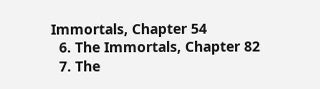Immortals, Chapter 54
  6. The Immortals, Chapter 82
  7. The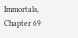Immortals, Chapter 69